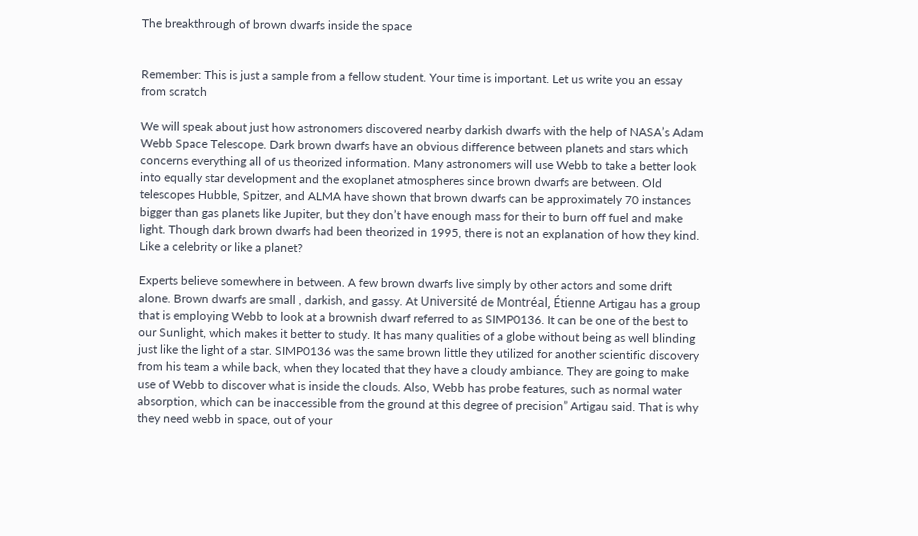The breakthrough of brown dwarfs inside the space


Remember: This is just a sample from a fellow student. Your time is important. Let us write you an essay from scratch

We will speak about just how astronomers discovered nearby darkish dwarfs with the help of NASA’s Adam Webb Space Telescope. Dark brown dwarfs have an obvious difference between planets and stars which concerns everything all of us theorized information. Many astronomers will use Webb to take a better look into equally star development and the exoplanet atmospheres since brown dwarfs are between. Old telescopes Hubble, Spitzer, and ALMA have shown that brown dwarfs can be approximately 70 instances bigger than gas planets like Jupiter, but they don’t have enough mass for their to burn off fuel and make light. Though dark brown dwarfs had been theorized in 1995, there is not an explanation of how they kind. Like a celebrity or like a planet?

Experts believe somewhere in between. A few brown dwarfs live simply by other actors and some drift alone. Brown dwarfs are small , darkish, and gassy. At Université de Montréal, Étienne Artigau has a group that is employing Webb to look at a brownish dwarf referred to as SIMP0136. It can be one of the best to our Sunlight, which makes it better to study. It has many qualities of a globe without being as well blinding just like the light of a star. SIMP0136 was the same brown little they utilized for another scientific discovery from his team a while back, when they located that they have a cloudy ambiance. They are going to make use of Webb to discover what is inside the clouds. Also, Webb has probe features, such as normal water absorption, which can be inaccessible from the ground at this degree of precision” Artigau said. That is why they need webb in space, out of your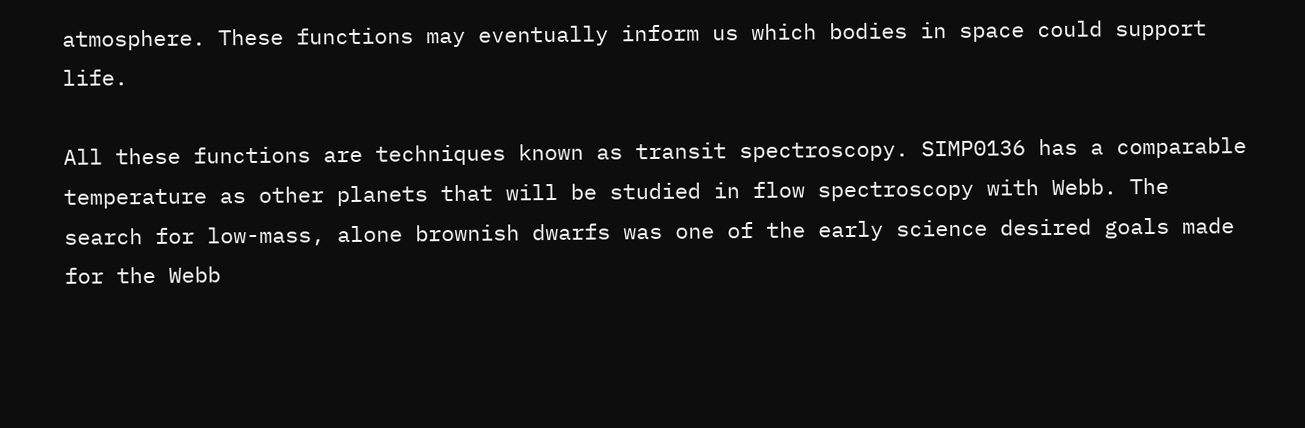atmosphere. These functions may eventually inform us which bodies in space could support life.

All these functions are techniques known as transit spectroscopy. SIMP0136 has a comparable temperature as other planets that will be studied in flow spectroscopy with Webb. The search for low-mass, alone brownish dwarfs was one of the early science desired goals made for the Webb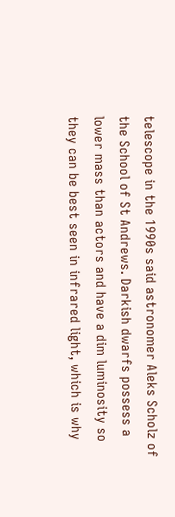telescope in the 1990s said astronomer Aleks Scholz of the School of St Andrews. Darkish dwarfs possess a lower mass than actors and have a dim luminosity so they can be best seen in infrared light, which is why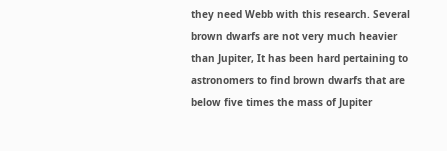they need Webb with this research. Several brown dwarfs are not very much heavier than Jupiter, It has been hard pertaining to astronomers to find brown dwarfs that are below five times the mass of Jupiter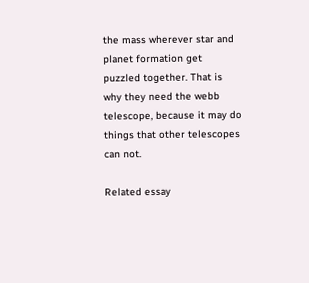the mass wherever star and planet formation get puzzled together. That is why they need the webb telescope, because it may do things that other telescopes can not.

Related essay